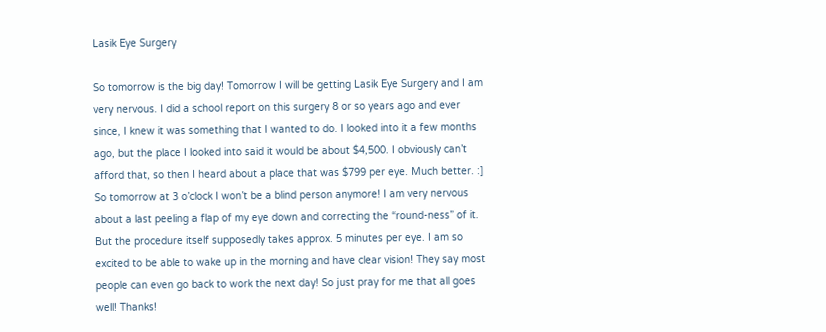Lasik Eye Surgery

So tomorrow is the big day! Tomorrow I will be getting Lasik Eye Surgery and I am very nervous. I did a school report on this surgery 8 or so years ago and ever since, I knew it was something that I wanted to do. I looked into it a few months ago, but the place I looked into said it would be about $4,500. I obviously can’t afford that, so then I heard about a place that was $799 per eye. Much better. :] So tomorrow at 3 o’clock I won’t be a blind person anymore! I am very nervous about a last peeling a flap of my eye down and correcting the “round-ness” of it. But the procedure itself supposedly takes approx. 5 minutes per eye. I am so excited to be able to wake up in the morning and have clear vision! They say most people can even go back to work the next day! So just pray for me that all goes well! Thanks!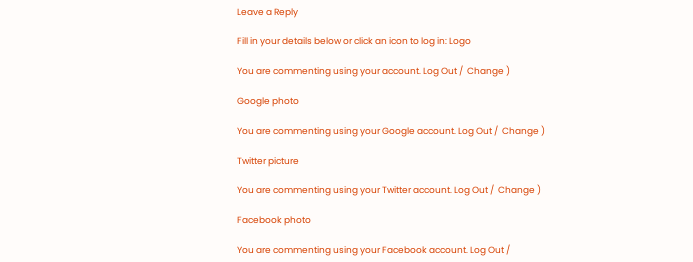Leave a Reply

Fill in your details below or click an icon to log in: Logo

You are commenting using your account. Log Out /  Change )

Google photo

You are commenting using your Google account. Log Out /  Change )

Twitter picture

You are commenting using your Twitter account. Log Out /  Change )

Facebook photo

You are commenting using your Facebook account. Log Out /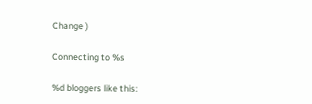Change )

Connecting to %s

%d bloggers like this: